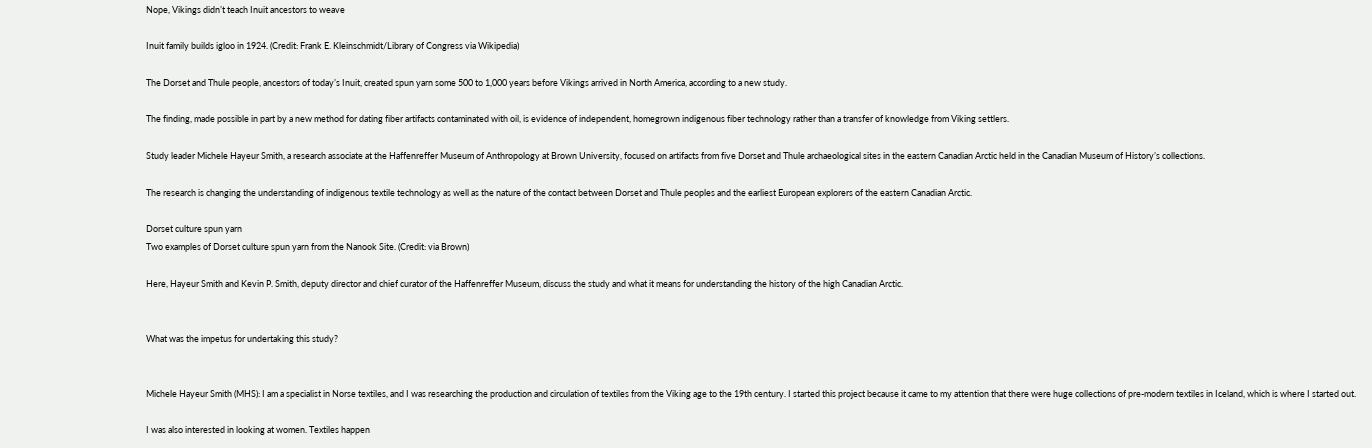Nope, Vikings didn’t teach Inuit ancestors to weave

Inuit family builds igloo in 1924. (Credit: Frank E. Kleinschmidt/Library of Congress via Wikipedia)

The Dorset and Thule people, ancestors of today’s Inuit, created spun yarn some 500 to 1,000 years before Vikings arrived in North America, according to a new study.

The finding, made possible in part by a new method for dating fiber artifacts contaminated with oil, is evidence of independent, homegrown indigenous fiber technology rather than a transfer of knowledge from Viking settlers.

Study leader Michele Hayeur Smith, a research associate at the Haffenreffer Museum of Anthropology at Brown University, focused on artifacts from five Dorset and Thule archaeological sites in the eastern Canadian Arctic held in the Canadian Museum of History’s collections.

The research is changing the understanding of indigenous textile technology as well as the nature of the contact between Dorset and Thule peoples and the earliest European explorers of the eastern Canadian Arctic.

Dorset culture spun yarn
Two examples of Dorset culture spun yarn from the Nanook Site. (Credit: via Brown)

Here, Hayeur Smith and Kevin P. Smith, deputy director and chief curator of the Haffenreffer Museum, discuss the study and what it means for understanding the history of the high Canadian Arctic.


What was the impetus for undertaking this study?


Michele Hayeur Smith (MHS): I am a specialist in Norse textiles, and I was researching the production and circulation of textiles from the Viking age to the 19th century. I started this project because it came to my attention that there were huge collections of pre-modern textiles in Iceland, which is where I started out.

I was also interested in looking at women. Textiles happen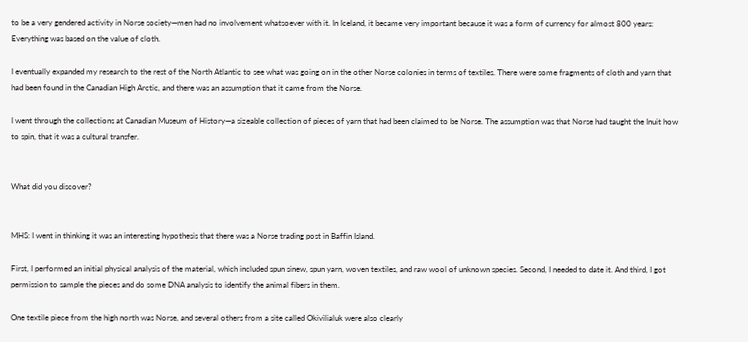to be a very gendered activity in Norse society—men had no involvement whatsoever with it. In Iceland, it became very important because it was a form of currency for almost 800 years: Everything was based on the value of cloth.

I eventually expanded my research to the rest of the North Atlantic to see what was going on in the other Norse colonies in terms of textiles. There were some fragments of cloth and yarn that had been found in the Canadian High Arctic, and there was an assumption that it came from the Norse.

I went through the collections at Canadian Museum of History—a sizeable collection of pieces of yarn that had been claimed to be Norse. The assumption was that Norse had taught the Inuit how to spin, that it was a cultural transfer.


What did you discover?


MHS: I went in thinking it was an interesting hypothesis that there was a Norse trading post in Baffin Island.

First, I performed an initial physical analysis of the material, which included spun sinew, spun yarn, woven textiles, and raw wool of unknown species. Second, I needed to date it. And third, I got permission to sample the pieces and do some DNA analysis to identify the animal fibers in them.

One textile piece from the high north was Norse, and several others from a site called Okivilialuk were also clearly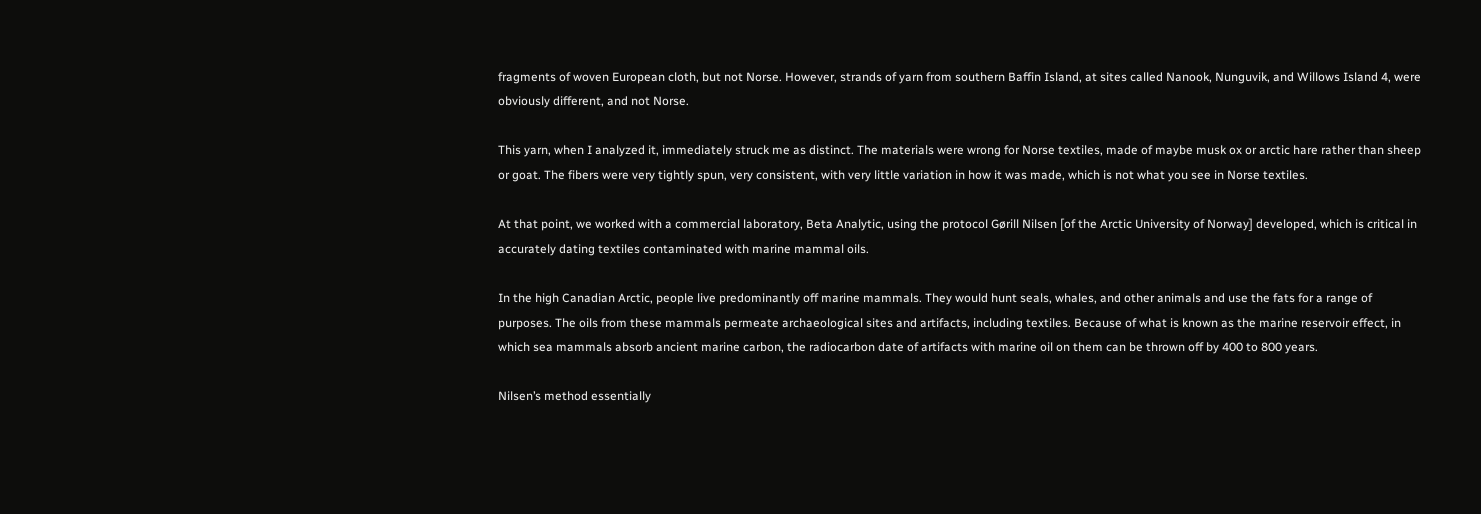fragments of woven European cloth, but not Norse. However, strands of yarn from southern Baffin Island, at sites called Nanook, Nunguvik, and Willows Island 4, were obviously different, and not Norse.

This yarn, when I analyzed it, immediately struck me as distinct. The materials were wrong for Norse textiles, made of maybe musk ox or arctic hare rather than sheep or goat. The fibers were very tightly spun, very consistent, with very little variation in how it was made, which is not what you see in Norse textiles.

At that point, we worked with a commercial laboratory, Beta Analytic, using the protocol Gørill Nilsen [of the Arctic University of Norway] developed, which is critical in accurately dating textiles contaminated with marine mammal oils.

In the high Canadian Arctic, people live predominantly off marine mammals. They would hunt seals, whales, and other animals and use the fats for a range of purposes. The oils from these mammals permeate archaeological sites and artifacts, including textiles. Because of what is known as the marine reservoir effect, in which sea mammals absorb ancient marine carbon, the radiocarbon date of artifacts with marine oil on them can be thrown off by 400 to 800 years.

Nilsen’s method essentially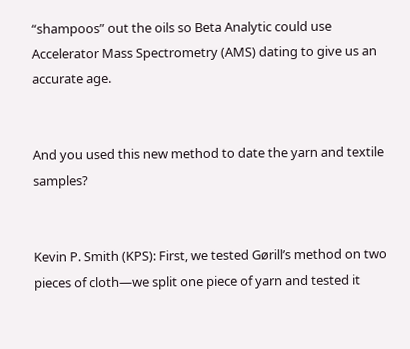“shampoos” out the oils so Beta Analytic could use Accelerator Mass Spectrometry (AMS) dating to give us an accurate age.


And you used this new method to date the yarn and textile samples?


Kevin P. Smith (KPS): First, we tested Gørill’s method on two pieces of cloth—we split one piece of yarn and tested it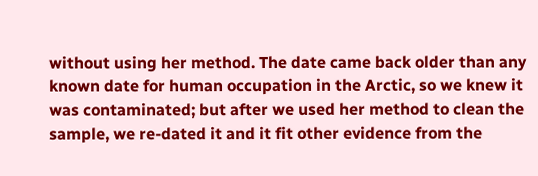without using her method. The date came back older than any known date for human occupation in the Arctic, so we knew it was contaminated; but after we used her method to clean the sample, we re-dated it and it fit other evidence from the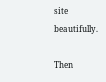site beautifully.

Then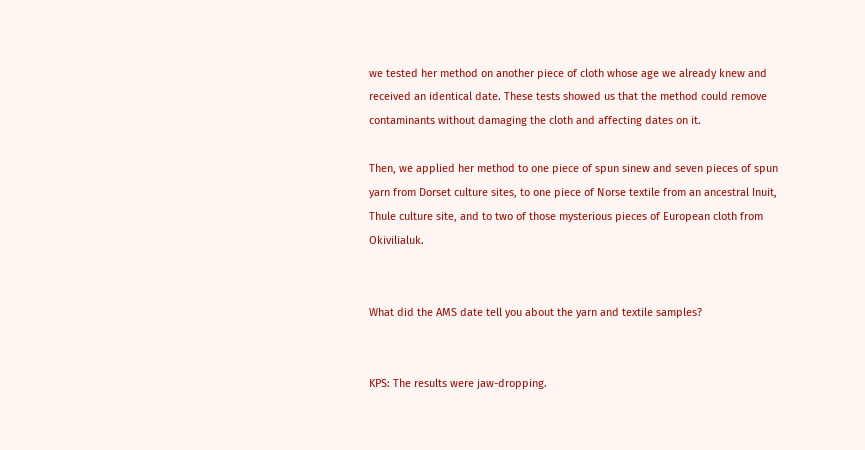we tested her method on another piece of cloth whose age we already knew and received an identical date. These tests showed us that the method could remove contaminants without damaging the cloth and affecting dates on it.

Then, we applied her method to one piece of spun sinew and seven pieces of spun yarn from Dorset culture sites, to one piece of Norse textile from an ancestral Inuit, Thule culture site, and to two of those mysterious pieces of European cloth from Okivilialuk.


What did the AMS date tell you about the yarn and textile samples?


KPS: The results were jaw-dropping.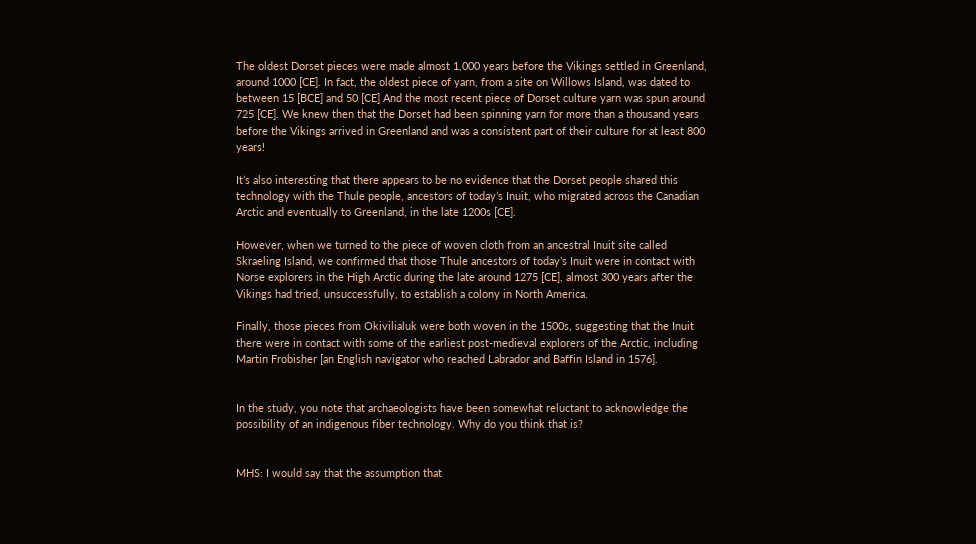The oldest Dorset pieces were made almost 1,000 years before the Vikings settled in Greenland, around 1000 [CE]. In fact, the oldest piece of yarn, from a site on Willows Island, was dated to between 15 [BCE] and 50 [CE] And the most recent piece of Dorset culture yarn was spun around 725 [CE]. We knew then that the Dorset had been spinning yarn for more than a thousand years before the Vikings arrived in Greenland and was a consistent part of their culture for at least 800 years!

It’s also interesting that there appears to be no evidence that the Dorset people shared this technology with the Thule people, ancestors of today’s Inuit, who migrated across the Canadian Arctic and eventually to Greenland, in the late 1200s [CE].

However, when we turned to the piece of woven cloth from an ancestral Inuit site called Skraeling Island, we confirmed that those Thule ancestors of today’s Inuit were in contact with Norse explorers in the High Arctic during the late around 1275 [CE], almost 300 years after the Vikings had tried, unsuccessfully, to establish a colony in North America.

Finally, those pieces from Okivilialuk were both woven in the 1500s, suggesting that the Inuit there were in contact with some of the earliest post-medieval explorers of the Arctic, including Martin Frobisher [an English navigator who reached Labrador and Baffin Island in 1576].


In the study, you note that archaeologists have been somewhat reluctant to acknowledge the possibility of an indigenous fiber technology. Why do you think that is?


MHS: I would say that the assumption that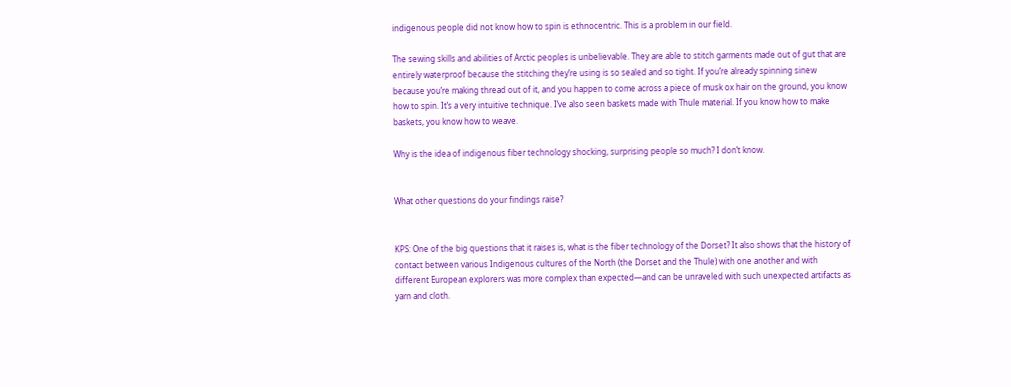indigenous people did not know how to spin is ethnocentric. This is a problem in our field.

The sewing skills and abilities of Arctic peoples is unbelievable. They are able to stitch garments made out of gut that are entirely waterproof because the stitching they’re using is so sealed and so tight. If you’re already spinning sinew because you’re making thread out of it, and you happen to come across a piece of musk ox hair on the ground, you know how to spin. It’s a very intuitive technique. I’ve also seen baskets made with Thule material. If you know how to make baskets, you know how to weave.

Why is the idea of indigenous fiber technology shocking, surprising people so much? I don’t know.


What other questions do your findings raise?


KPS: One of the big questions that it raises is, what is the fiber technology of the Dorset? It also shows that the history of contact between various Indigenous cultures of the North (the Dorset and the Thule) with one another and with different European explorers was more complex than expected—and can be unraveled with such unexpected artifacts as yarn and cloth.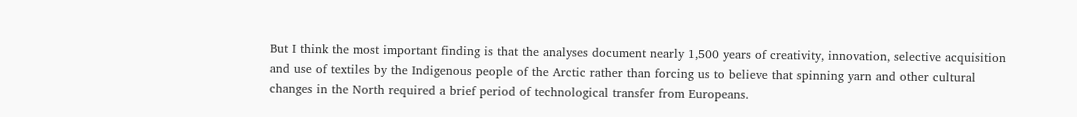But I think the most important finding is that the analyses document nearly 1,500 years of creativity, innovation, selective acquisition and use of textiles by the Indigenous people of the Arctic rather than forcing us to believe that spinning yarn and other cultural changes in the North required a brief period of technological transfer from Europeans.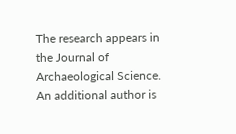The research appears in the Journal of Archaeological Science. An additional author is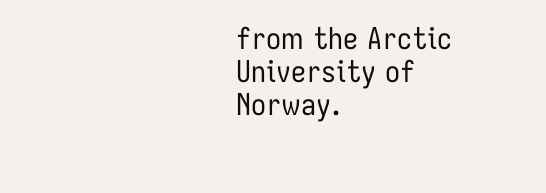from the Arctic University of Norway.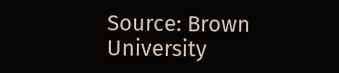Source: Brown University